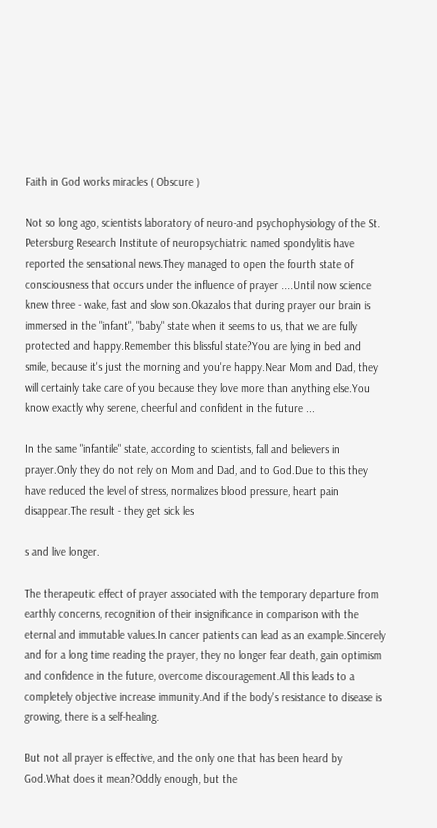Faith in God works miracles ( Obscure )

Not so long ago, scientists laboratory of neuro-and psychophysiology of the St. Petersburg Research Institute of neuropsychiatric named spondylitis have reported the sensational news.They managed to open the fourth state of consciousness that occurs under the influence of prayer ....Until now science knew three - wake, fast and slow son.Okazalos that during prayer our brain is immersed in the "infant", "baby" state when it seems to us, that we are fully protected and happy.Remember this blissful state?You are lying in bed and smile, because it's just the morning and you're happy.Near Mom and Dad, they will certainly take care of you because they love more than anything else.You know exactly why serene, cheerful and confident in the future ...

In the same "infantile" state, according to scientists, fall and believers in prayer.Only they do not rely on Mom and Dad, and to God.Due to this they have reduced the level of stress, normalizes blood pressure, heart pain disappear.The result - they get sick les

s and live longer.

The therapeutic effect of prayer associated with the temporary departure from earthly concerns, recognition of their insignificance in comparison with the eternal and immutable values.In cancer patients can lead as an example.Sincerely and for a long time reading the prayer, they no longer fear death, gain optimism and confidence in the future, overcome discouragement.All this leads to a completely objective increase immunity.And if the body's resistance to disease is growing, there is a self-healing.

But not all prayer is effective, and the only one that has been heard by God.What does it mean?Oddly enough, but the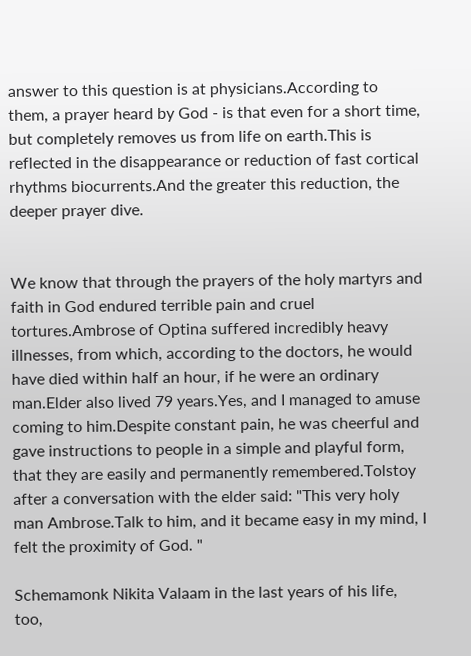answer to this question is at physicians.According to them, a prayer heard by God - is that even for a short time, but completely removes us from life on earth.This is reflected in the disappearance or reduction of fast cortical rhythms biocurrents.And the greater this reduction, the deeper prayer dive.


We know that through the prayers of the holy martyrs and faith in God endured terrible pain and cruel tortures.Ambrose of Optina suffered incredibly heavy illnesses, from which, according to the doctors, he would have died within half an hour, if he were an ordinary man.Elder also lived 79 years.Yes, and I managed to amuse coming to him.Despite constant pain, he was cheerful and gave instructions to people in a simple and playful form, that they are easily and permanently remembered.Tolstoy after a conversation with the elder said: "This very holy man Ambrose.Talk to him, and it became easy in my mind, I felt the proximity of God. "

Schemamonk Nikita Valaam in the last years of his life, too,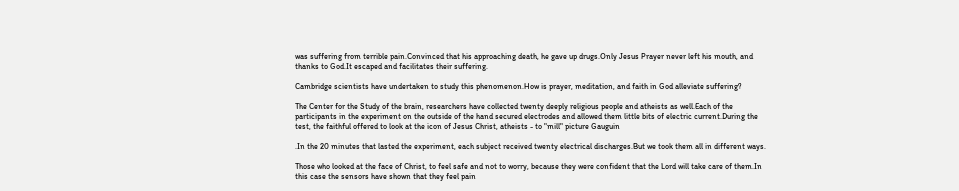was suffering from terrible pain.Convinced that his approaching death, he gave up drugs.Only Jesus Prayer never left his mouth, and thanks to God.It escaped and facilitates their suffering.

Cambridge scientists have undertaken to study this phenomenon.How is prayer, meditation, and faith in God alleviate suffering?

The Center for the Study of the brain, researchers have collected twenty deeply religious people and atheists as well.Each of the participants in the experiment on the outside of the hand secured electrodes and allowed them little bits of electric current.During the test, the faithful offered to look at the icon of Jesus Christ, atheists - to "mill" picture Gauguin

.In the 20 minutes that lasted the experiment, each subject received twenty electrical discharges.But we took them all in different ways.

Those who looked at the face of Christ, to feel safe and not to worry, because they were confident that the Lord will take care of them.In this case the sensors have shown that they feel pain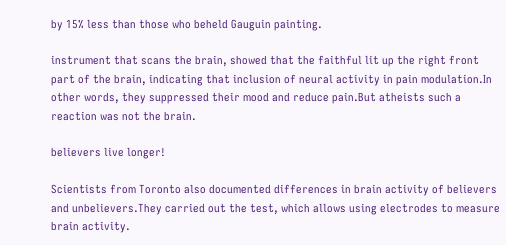by 15% less than those who beheld Gauguin painting.

instrument that scans the brain, showed that the faithful lit up the right front part of the brain, indicating that inclusion of neural activity in pain modulation.In other words, they suppressed their mood and reduce pain.But atheists such a reaction was not the brain.

believers live longer!

Scientists from Toronto also documented differences in brain activity of believers and unbelievers.They carried out the test, which allows using electrodes to measure brain activity.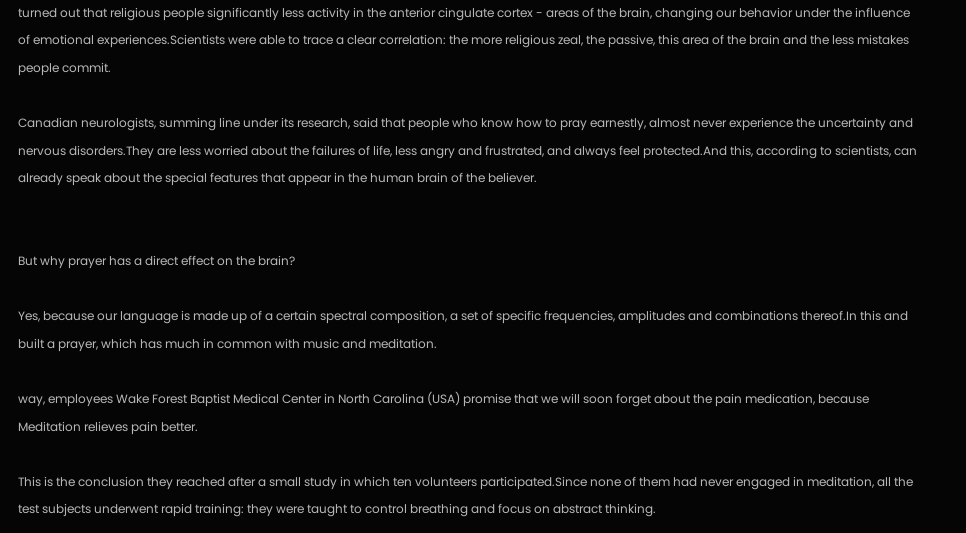turned out that religious people significantly less activity in the anterior cingulate cortex - areas of the brain, changing our behavior under the influence of emotional experiences.Scientists were able to trace a clear correlation: the more religious zeal, the passive, this area of the brain and the less mistakes people commit.

Canadian neurologists, summing line under its research, said that people who know how to pray earnestly, almost never experience the uncertainty and nervous disorders.They are less worried about the failures of life, less angry and frustrated, and always feel protected.And this, according to scientists, can already speak about the special features that appear in the human brain of the believer.


But why prayer has a direct effect on the brain?

Yes, because our language is made up of a certain spectral composition, a set of specific frequencies, amplitudes and combinations thereof.In this and built a prayer, which has much in common with music and meditation.

way, employees Wake Forest Baptist Medical Center in North Carolina (USA) promise that we will soon forget about the pain medication, because Meditation relieves pain better.

This is the conclusion they reached after a small study in which ten volunteers participated.Since none of them had never engaged in meditation, all the test subjects underwent rapid training: they were taught to control breathing and focus on abstract thinking.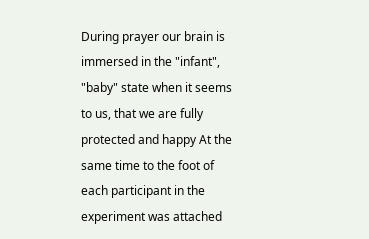During prayer our brain is immersed in the "infant", "baby" state when it seems to us, that we are fully protected and happy At the same time to the foot of each participant in the experiment was attached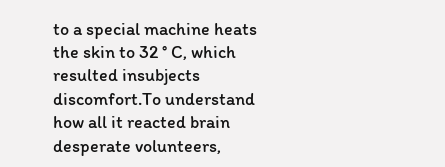to a special machine heats the skin to 32 ° C, which resulted insubjects discomfort.To understand how all it reacted brain desperate volunteers,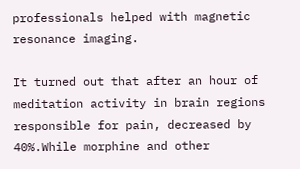professionals helped with magnetic resonance imaging.

It turned out that after an hour of meditation activity in brain regions responsible for pain, decreased by 40%.While morphine and other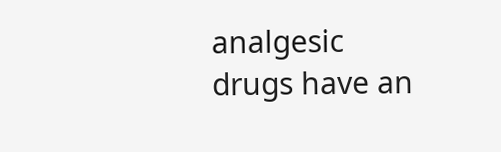analgesic drugs have an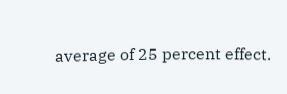average of 25 percent effect.